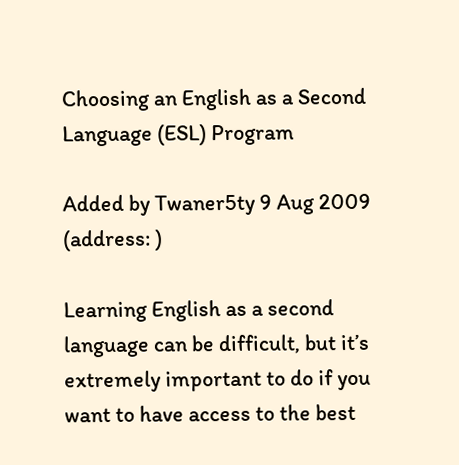Choosing an English as a Second Language (ESL) Program

Added by Twaner5ty 9 Aug 2009 (address: )

Learning English as a second language can be difficult, but it’s extremely important to do if you want to have access to the best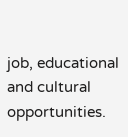job, educational and cultural opportunities.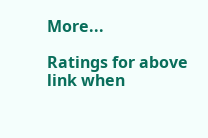More...

Ratings for above link when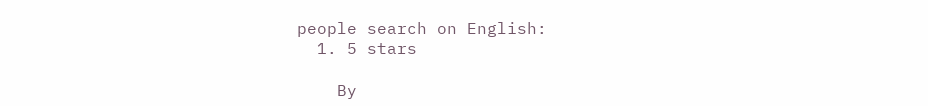people search on English:
  1. 5 stars

    By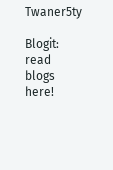Twaner5ty

Blogit: read blogs here!